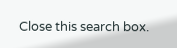Close this search box.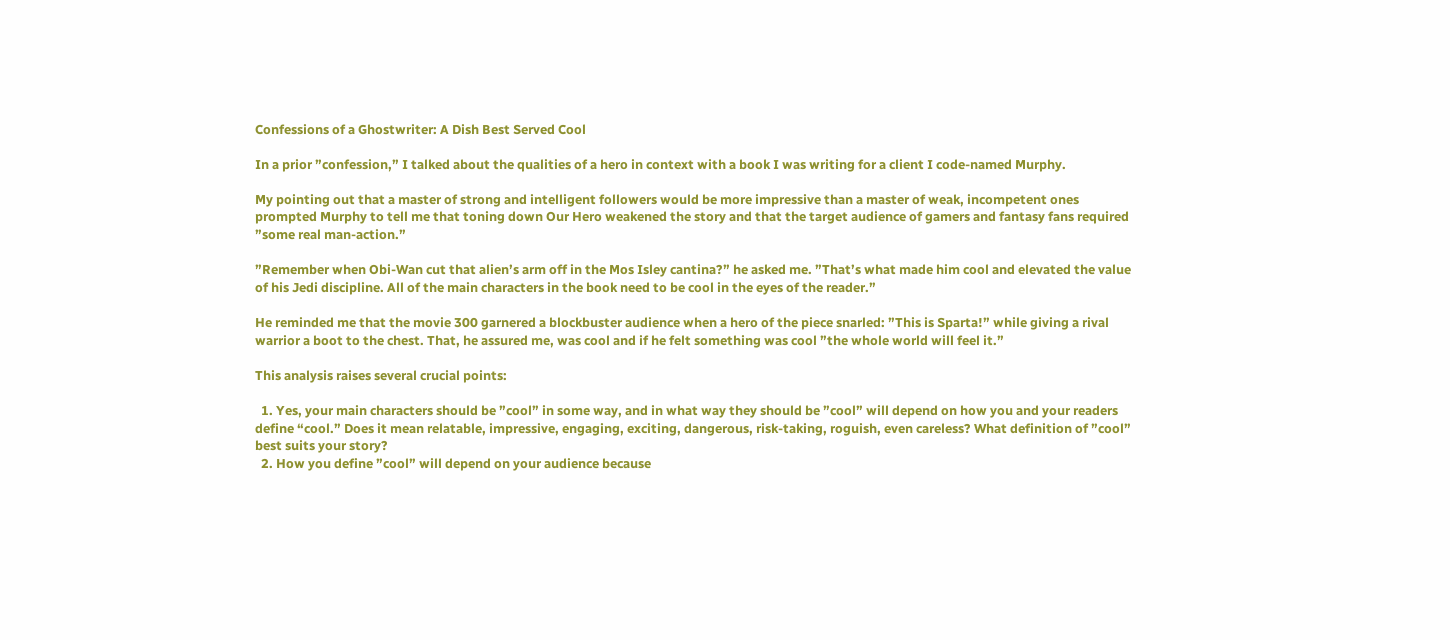Confessions of a Ghostwriter: A Dish Best Served Cool

In a prior ”confession,” I talked about the qualities of a hero in context with a book I was writing for a client I code-named Murphy.

My pointing out that a master of strong and intelligent followers would be more impressive than a master of weak, incompetent ones prompted Murphy to tell me that toning down Our Hero weakened the story and that the target audience of gamers and fantasy fans required ”some real man-action.”

”Remember when Obi-Wan cut that alien’s arm off in the Mos Isley cantina?” he asked me. ”That’s what made him cool and elevated the value of his Jedi discipline. All of the main characters in the book need to be cool in the eyes of the reader.”

He reminded me that the movie 300 garnered a blockbuster audience when a hero of the piece snarled: ”This is Sparta!” while giving a rival warrior a boot to the chest. That, he assured me, was cool and if he felt something was cool ”the whole world will feel it.”

This analysis raises several crucial points:

  1. Yes, your main characters should be ”cool” in some way, and in what way they should be ”cool” will depend on how you and your readers define “cool.” Does it mean relatable, impressive, engaging, exciting, dangerous, risk-taking, roguish, even careless? What definition of ”cool” best suits your story?
  2. How you define ”cool” will depend on your audience because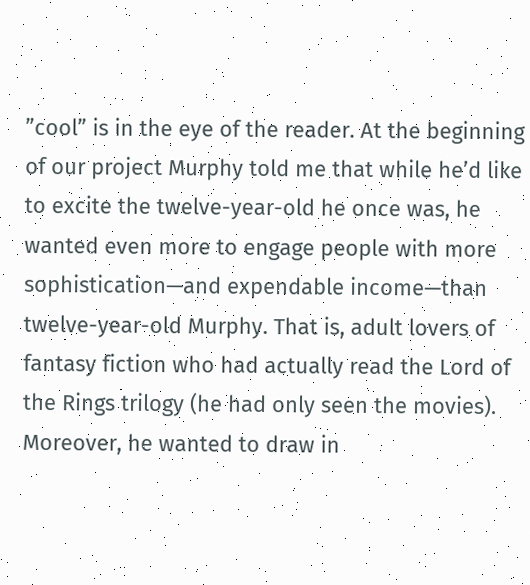”cool” is in the eye of the reader. At the beginning of our project Murphy told me that while he’d like to excite the twelve-year-old he once was, he wanted even more to engage people with more sophistication—and expendable income—than  twelve-year-old Murphy. That is, adult lovers of fantasy fiction who had actually read the Lord of the Rings trilogy (he had only seen the movies). Moreover, he wanted to draw in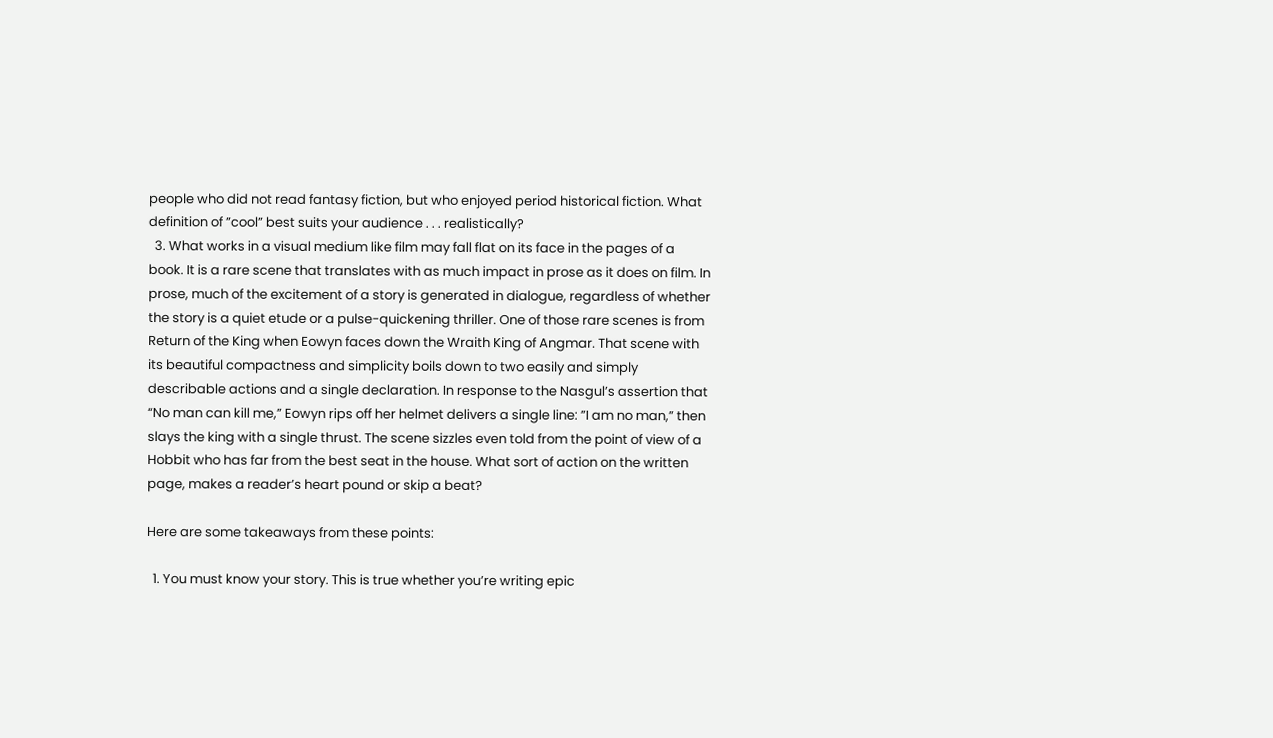people who did not read fantasy fiction, but who enjoyed period historical fiction. What definition of ”cool” best suits your audience . . . realistically?
  3. What works in a visual medium like film may fall flat on its face in the pages of a book. It is a rare scene that translates with as much impact in prose as it does on film. In prose, much of the excitement of a story is generated in dialogue, regardless of whether the story is a quiet etude or a pulse-quickening thriller. One of those rare scenes is from Return of the King when Eowyn faces down the Wraith King of Angmar. That scene with its beautiful compactness and simplicity boils down to two easily and simply describable actions and a single declaration. In response to the Nasgul’s assertion that “No man can kill me,” Eowyn rips off her helmet delivers a single line: ”I am no man,” then slays the king with a single thrust. The scene sizzles even told from the point of view of a Hobbit who has far from the best seat in the house. What sort of action on the written page, makes a reader’s heart pound or skip a beat?

Here are some takeaways from these points:

  1. You must know your story. This is true whether you’re writing epic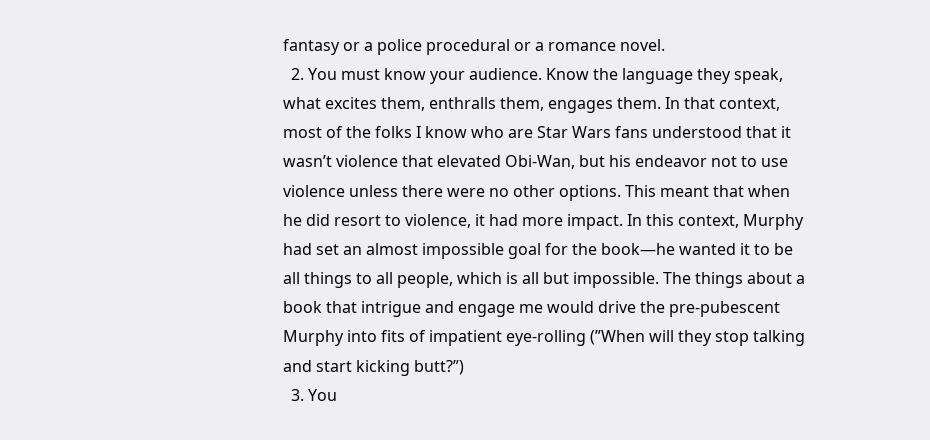fantasy or a police procedural or a romance novel.
  2. You must know your audience. Know the language they speak, what excites them, enthralls them, engages them. In that context, most of the folks I know who are Star Wars fans understood that it wasn’t violence that elevated Obi-Wan, but his endeavor not to use violence unless there were no other options. This meant that when he did resort to violence, it had more impact. In this context, Murphy had set an almost impossible goal for the book—he wanted it to be all things to all people, which is all but impossible. The things about a book that intrigue and engage me would drive the pre-pubescent Murphy into fits of impatient eye-rolling (”When will they stop talking and start kicking butt?”)
  3. You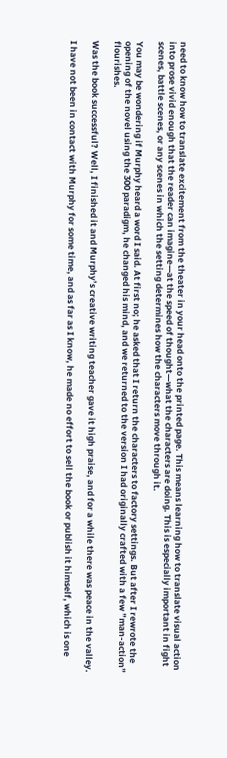need to know how to translate excitement from the theater in your head onto the printed page. This means learning how to translate visual action into prose vivid enough that the reader can imagine—at the speed of thought—what the characters are doing. This is especially important in fight scenes, battle scenes, or any scenes in which the setting determines how the characters move through it.

You may be wondering if Murphy heard a word I said. At first no; he asked that I return the characters to factory settings. But after I rewrote the opening of the novel using the 300 paradigm, he changed his mind, and we returned to the version I had originally crafted with a few ”man-action” flourishes.

Was the book successful? Well, I finished it and Murphy’s creative writing teacher gave it high praise, and for a while there was peace in the valley.

I have not been in contact with Murphy for some time, and as far as I know, he made no effort to sell the book or publish it himself, which is one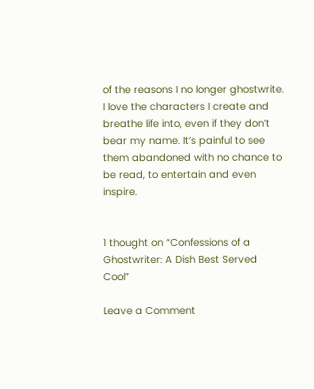of the reasons I no longer ghostwrite. I love the characters I create and breathe life into, even if they don’t bear my name. It’s painful to see them abandoned with no chance to be read, to entertain and even inspire.


1 thought on “Confessions of a Ghostwriter: A Dish Best Served Cool”

Leave a Comment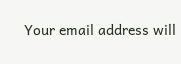Your email address will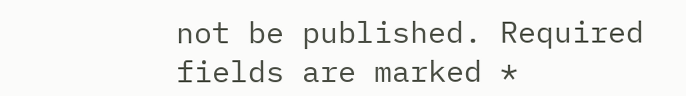not be published. Required fields are marked *